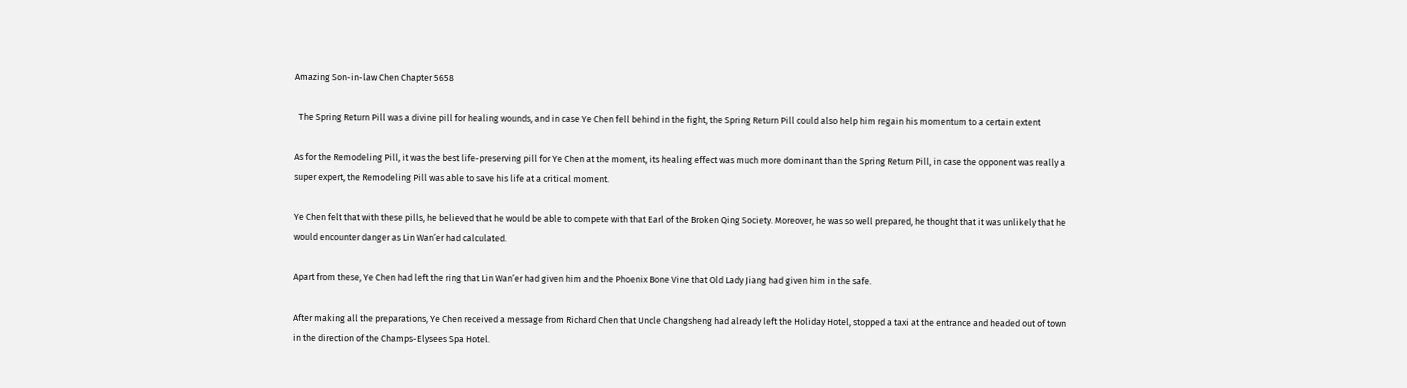Amazing Son-in-law Chen Chapter 5658

  The Spring Return Pill was a divine pill for healing wounds, and in case Ye Chen fell behind in the fight, the Spring Return Pill could also help him regain his momentum to a certain extent

As for the Remodeling Pill, it was the best life-preserving pill for Ye Chen at the moment, its healing effect was much more dominant than the Spring Return Pill, in case the opponent was really a super expert, the Remodeling Pill was able to save his life at a critical moment.

Ye Chen felt that with these pills, he believed that he would be able to compete with that Earl of the Broken Qing Society. Moreover, he was so well prepared, he thought that it was unlikely that he would encounter danger as Lin Wan’er had calculated.

Apart from these, Ye Chen had left the ring that Lin Wan’er had given him and the Phoenix Bone Vine that Old Lady Jiang had given him in the safe.

After making all the preparations, Ye Chen received a message from Richard Chen that Uncle Changsheng had already left the Holiday Hotel, stopped a taxi at the entrance and headed out of town in the direction of the Champs-Elysees Spa Hotel.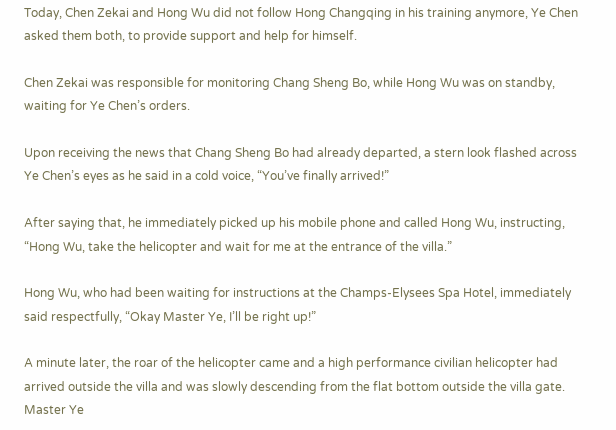Today, Chen Zekai and Hong Wu did not follow Hong Changqing in his training anymore, Ye Chen asked them both, to provide support and help for himself.

Chen Zekai was responsible for monitoring Chang Sheng Bo, while Hong Wu was on standby, waiting for Ye Chen’s orders.

Upon receiving the news that Chang Sheng Bo had already departed, a stern look flashed across Ye Chen’s eyes as he said in a cold voice, “You’ve finally arrived!”

After saying that, he immediately picked up his mobile phone and called Hong Wu, instructing, “Hong Wu, take the helicopter and wait for me at the entrance of the villa.”

Hong Wu, who had been waiting for instructions at the Champs-Elysees Spa Hotel, immediately said respectfully, “Okay Master Ye, I’ll be right up!”

A minute later, the roar of the helicopter came and a high performance civilian helicopter had arrived outside the villa and was slowly descending from the flat bottom outside the villa gate. Master Ye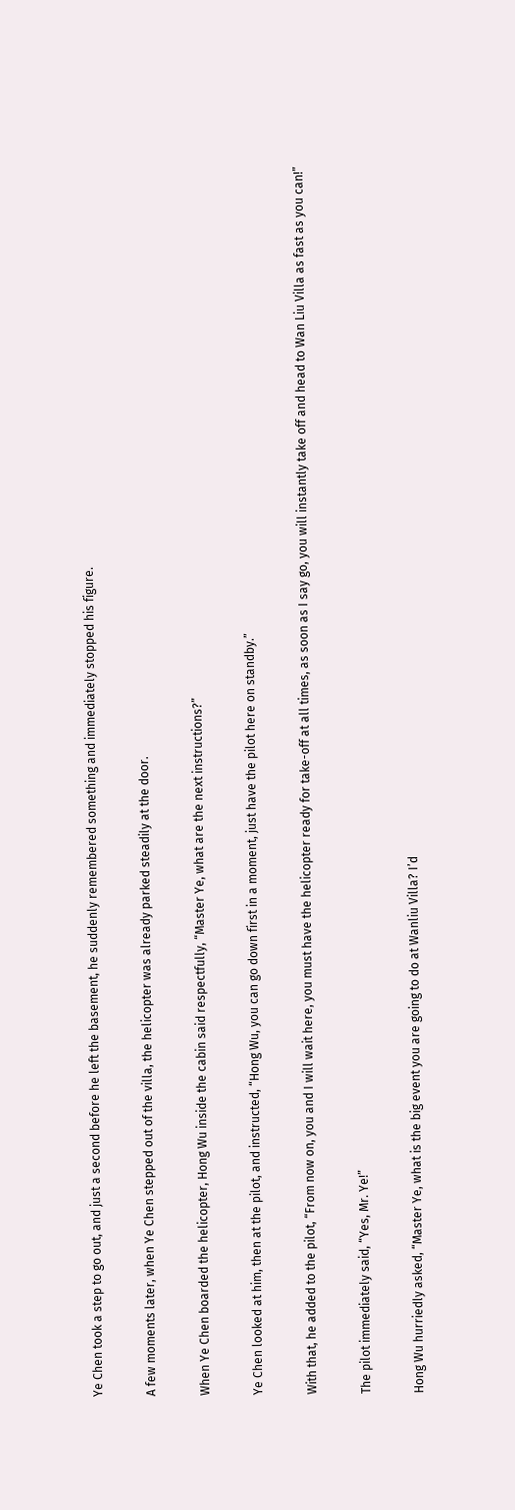Ye Chen took a step to go out, and just a second before he left the basement, he suddenly remembered something and immediately stopped his figure.

A few moments later, when Ye Chen stepped out of the villa, the helicopter was already parked steadily at the door.

When Ye Chen boarded the helicopter, Hong Wu inside the cabin said respectfully, “Master Ye, what are the next instructions?”

Ye Chen looked at him, then at the pilot, and instructed, “Hong Wu, you can go down first in a moment, just have the pilot here on standby.”

With that, he added to the pilot, “From now on, you and I will wait here, you must have the helicopter ready for take-off at all times, as soon as I say go, you will instantly take off and head to Wan Liu Villa as fast as you can!”

The pilot immediately said, “Yes, Mr. Ye!”

Hong Wu hurriedly asked, “Master Ye, what is the big event you are going to do at Wanliu Villa? I’d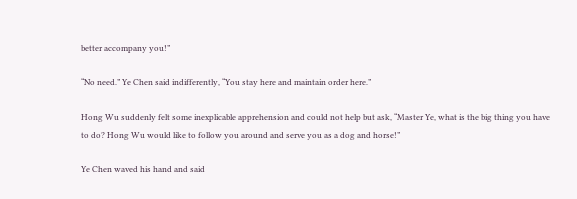better accompany you!”

“No need.” Ye Chen said indifferently, “You stay here and maintain order here.”

Hong Wu suddenly felt some inexplicable apprehension and could not help but ask, “Master Ye, what is the big thing you have to do? Hong Wu would like to follow you around and serve you as a dog and horse!”

Ye Chen waved his hand and said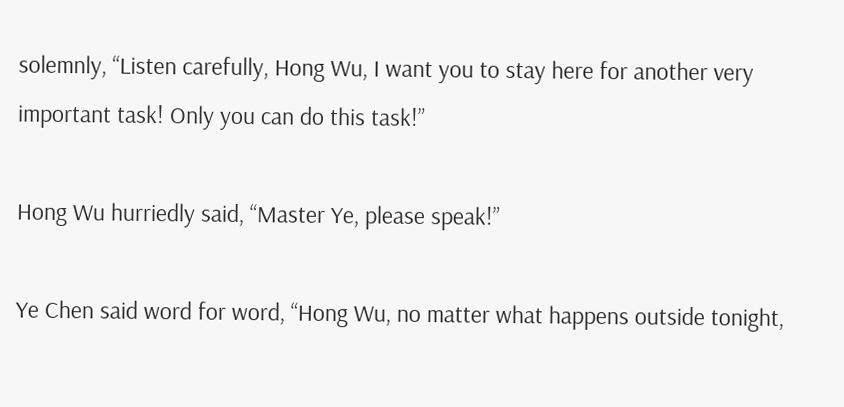solemnly, “Listen carefully, Hong Wu, I want you to stay here for another very important task! Only you can do this task!”

Hong Wu hurriedly said, “Master Ye, please speak!”

Ye Chen said word for word, “Hong Wu, no matter what happens outside tonight,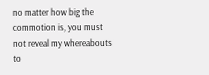no matter how big the commotion is, you must not reveal my whereabouts to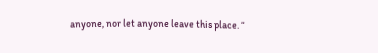anyone, nor let anyone leave this place. “